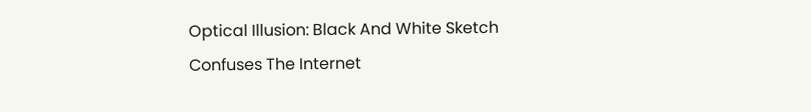Optical Illusion: Black And White Sketch Confuses The Internet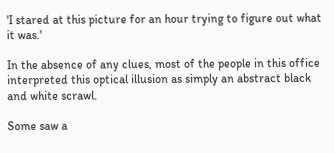'I stared at this picture for an hour trying to figure out what it was.'

In the absence of any clues, most of the people in this office interpreted this optical illusion as simply an abstract black and white scrawl.

Some saw a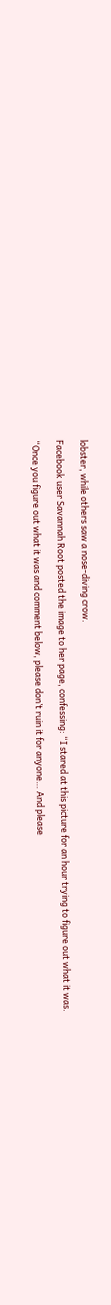lobster, while others saw a nose-diving crow.

Facebook user Savannah Root posted the image to her page, confessing: “I stared at this picture for an hour trying to figure out what it was.

“Once you figure out what it was and comment below, please don’t ruin it for anyone… And please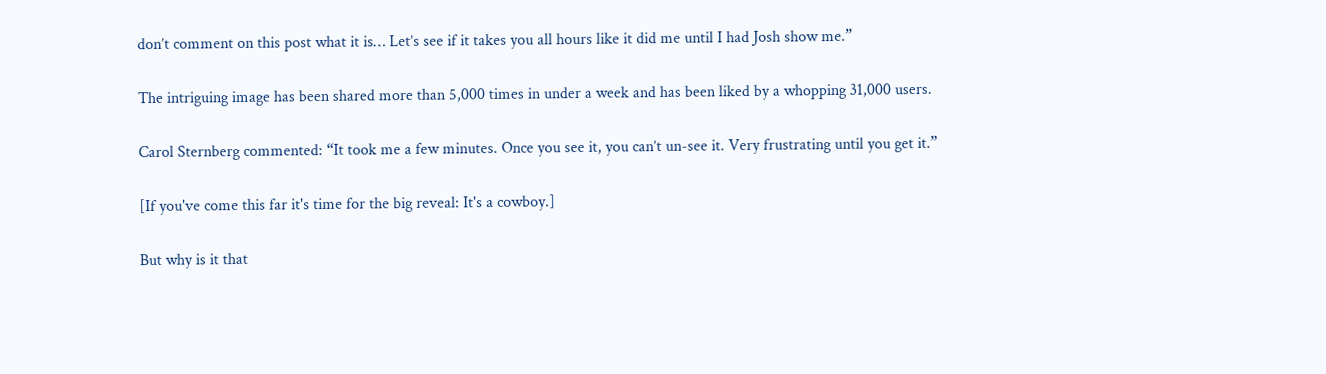don’t comment on this post what it is… Let’s see if it takes you all hours like it did me until I had Josh show me.”

The intriguing image has been shared more than 5,000 times in under a week and has been liked by a whopping 31,000 users.

Carol Sternberg commented: “It took me a few minutes. Once you see it, you can’t un-see it. Very frustrating until you get it.”

[If you've come this far it's time for the big reveal: It's a cowboy.]

But why is it that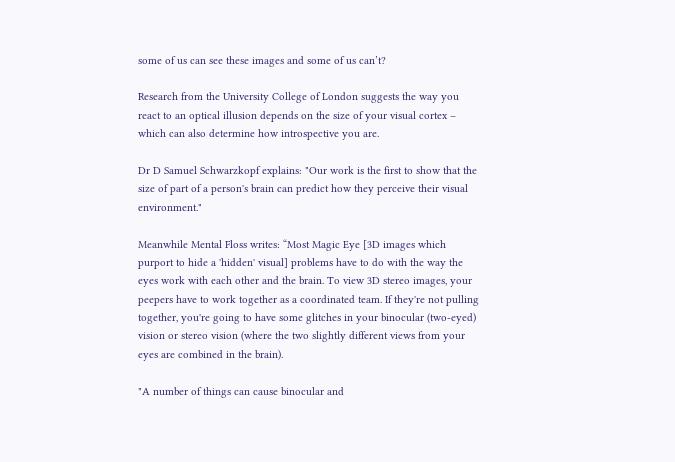some of us can see these images and some of us can’t?

Research from the University College of London suggests the way you react to an optical illusion depends on the size of your visual cortex – which can also determine how introspective you are.

Dr D Samuel Schwarzkopf explains: "Our work is the first to show that the size of part of a person's brain can predict how they perceive their visual environment."

Meanwhile Mental Floss writes: “Most Magic Eye [3D images which purport to hide a 'hidden' visual] problems have to do with the way the eyes work with each other and the brain. To view 3D stereo images, your peepers have to work together as a coordinated team. If they're not pulling together, you're going to have some glitches in your binocular (two-eyed) vision or stereo vision (where the two slightly different views from your eyes are combined in the brain).

"A number of things can cause binocular and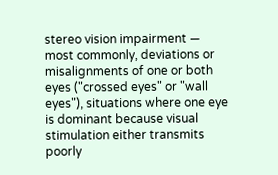stereo vision impairment — most commonly, deviations or misalignments of one or both eyes ("crossed eyes" or "wall eyes"), situations where one eye is dominant because visual stimulation either transmits poorly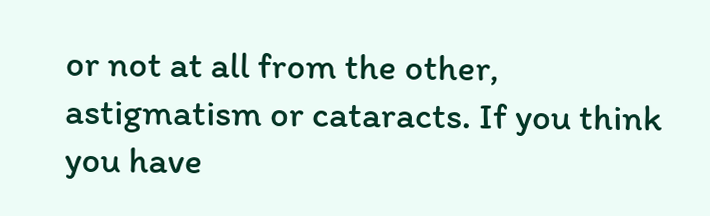or not at all from the other, astigmatism or cataracts. If you think you have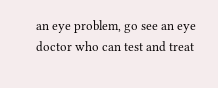an eye problem, go see an eye doctor who can test and treat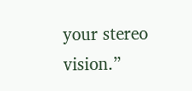your stereo vision.”